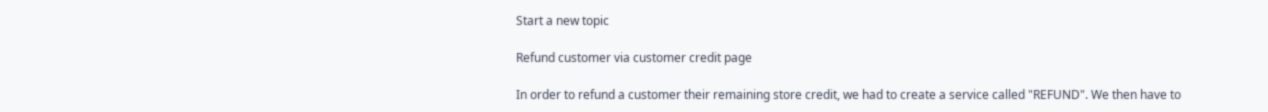Start a new topic

Refund customer via customer credit page

In order to refund a customer their remaining store credit, we had to create a service called "REFUND". We then have to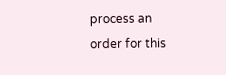process an order for this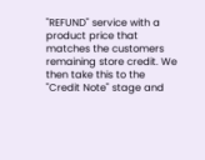"REFUND" service with a product price that matches the customers remaining store credit. We then take this to the "Credit Note" stage and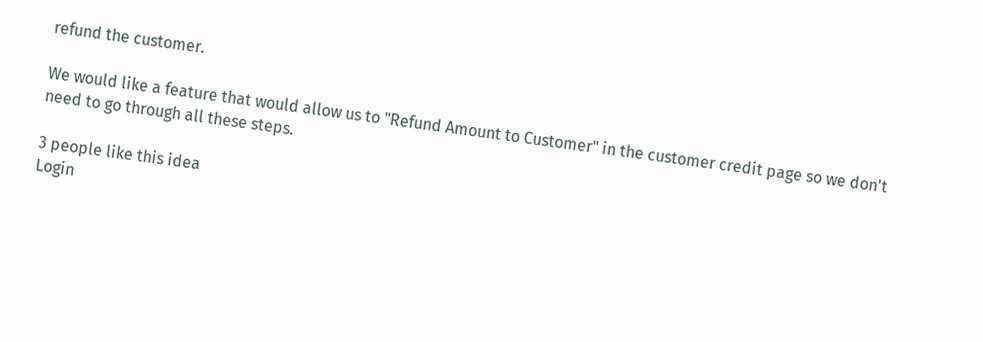refund the customer.

We would like a feature that would allow us to "Refund Amount to Customer" in the customer credit page so we don't need to go through all these steps.

3 people like this idea
Login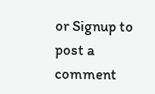or Signup to post a comment